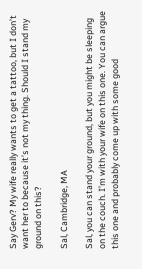Say Gerv? My wife really wants to get a tattoo, but I don’t want her to because it’s not my thing. Should I stand my ground on this?

Sal, Cambridge, MA

Sal, you can stand your ground, but you might be sleeping on the couch. I’m with your wife on this one. You can argue this one and probably come up with some good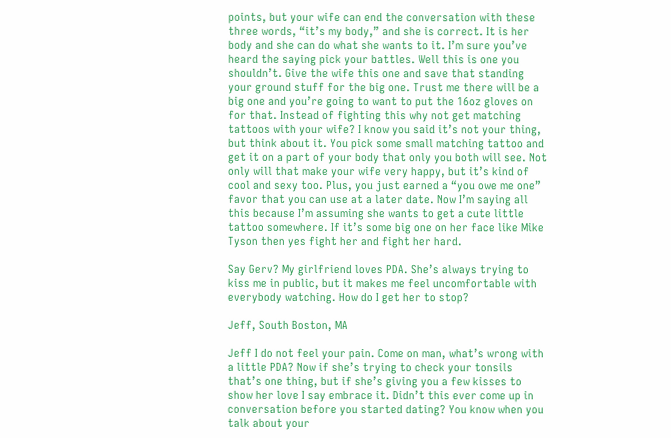points, but your wife can end the conversation with these three words, “it’s my body,” and she is correct. It is her body and she can do what she wants to it. I’m sure you’ve heard the saying pick your battles. Well this is one you shouldn’t. Give the wife this one and save that standing your ground stuff for the big one. Trust me there will be a big one and you’re going to want to put the 16oz gloves on for that. Instead of fighting this why not get matching tattoos with your wife? I know you said it’s not your thing, but think about it. You pick some small matching tattoo and get it on a part of your body that only you both will see. Not only will that make your wife very happy, but it’s kind of cool and sexy too. Plus, you just earned a “you owe me one” favor that you can use at a later date. Now I’m saying all this because I’m assuming she wants to get a cute little tattoo somewhere. If it’s some big one on her face like Mike Tyson then yes fight her and fight her hard.

Say Gerv? My girlfriend loves PDA. She’s always trying to kiss me in public, but it makes me feel uncomfortable with everybody watching. How do I get her to stop?

Jeff, South Boston, MA

Jeff I do not feel your pain. Come on man, what’s wrong with a little PDA? Now if she’s trying to check your tonsils that’s one thing, but if she’s giving you a few kisses to show her love I say embrace it. Didn’t this ever come up in conversation before you started dating? You know when you talk about your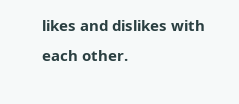likes and dislikes with each other.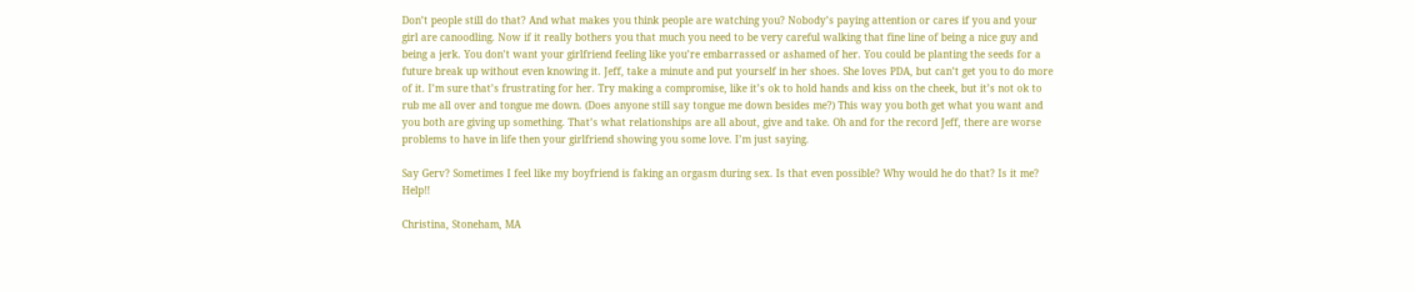Don’t people still do that? And what makes you think people are watching you? Nobody’s paying attention or cares if you and your girl are canoodling. Now if it really bothers you that much you need to be very careful walking that fine line of being a nice guy and being a jerk. You don’t want your girlfriend feeling like you’re embarrassed or ashamed of her. You could be planting the seeds for a future break up without even knowing it. Jeff, take a minute and put yourself in her shoes. She loves PDA, but can’t get you to do more of it. I’m sure that’s frustrating for her. Try making a compromise, like it’s ok to hold hands and kiss on the cheek, but it’s not ok to rub me all over and tongue me down. (Does anyone still say tongue me down besides me?) This way you both get what you want and you both are giving up something. That’s what relationships are all about, give and take. Oh and for the record Jeff, there are worse problems to have in life then your girlfriend showing you some love. I’m just saying.

Say Gerv? Sometimes I feel like my boyfriend is faking an orgasm during sex. Is that even possible? Why would he do that? Is it me? Help!!

Christina, Stoneham, MA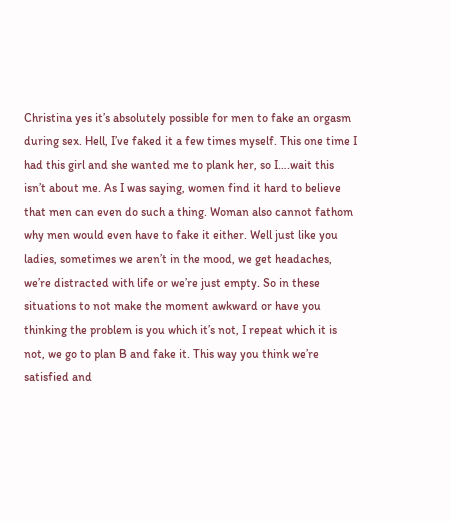Christina yes it’s absolutely possible for men to fake an orgasm during sex. Hell, I’ve faked it a few times myself. This one time I had this girl and she wanted me to plank her, so I….wait this isn’t about me. As I was saying, women find it hard to believe that men can even do such a thing. Woman also cannot fathom why men would even have to fake it either. Well just like you ladies, sometimes we aren’t in the mood, we get headaches, we’re distracted with life or we’re just empty. So in these situations to not make the moment awkward or have you thinking the problem is you which it’s not, I repeat which it is not, we go to plan B and fake it. This way you think we’re satisfied and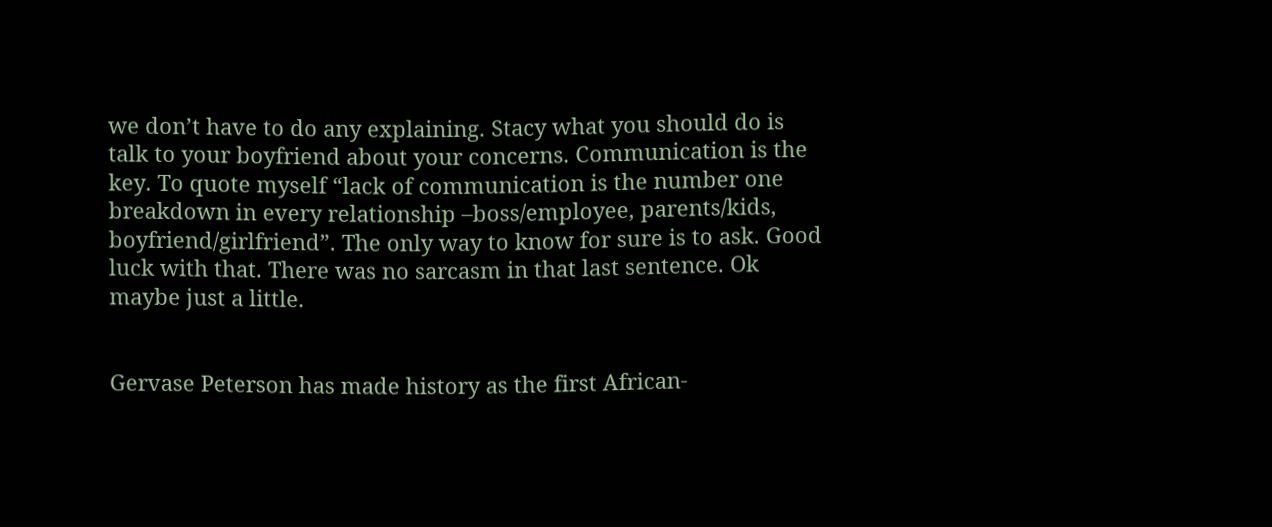we don’t have to do any explaining. Stacy what you should do is talk to your boyfriend about your concerns. Communication is the key. To quote myself “lack of communication is the number one breakdown in every relationship –boss/employee, parents/kids, boyfriend/girlfriend”. The only way to know for sure is to ask. Good luck with that. There was no sarcasm in that last sentence. Ok maybe just a little.


Gervase Peterson has made history as the first African-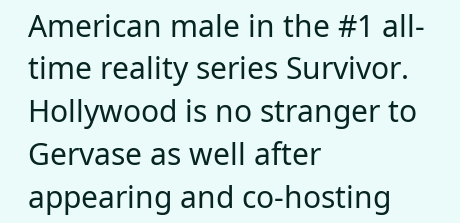American male in the #1 all-time reality series Survivor. Hollywood is no stranger to Gervase as well after appearing and co-hosting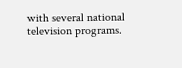with several national television programs.